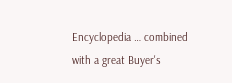Encyclopedia … combined with a great Buyer's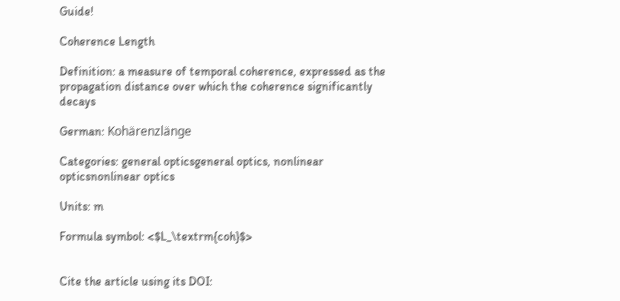Guide!

Coherence Length

Definition: a measure of temporal coherence, expressed as the propagation distance over which the coherence significantly decays

German: Kohärenzlänge

Categories: general opticsgeneral optics, nonlinear opticsnonlinear optics

Units: m

Formula symbol: <$L_\textrm{coh}$>


Cite the article using its DOI: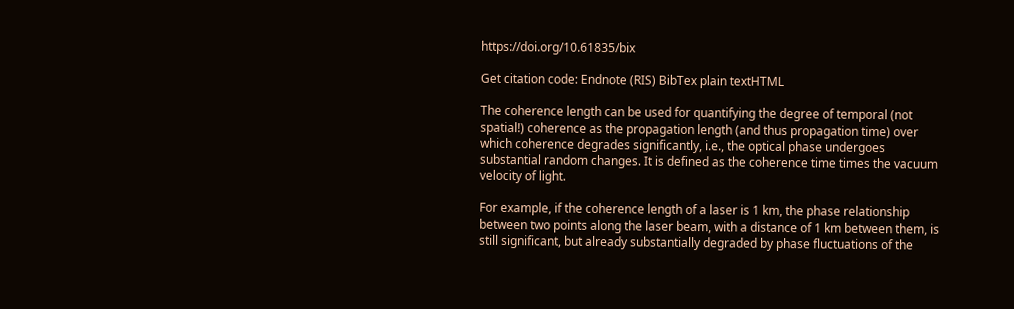https://doi.org/10.61835/bix

Get citation code: Endnote (RIS) BibTex plain textHTML

The coherence length can be used for quantifying the degree of temporal (not spatial!) coherence as the propagation length (and thus propagation time) over which coherence degrades significantly, i.e., the optical phase undergoes substantial random changes. It is defined as the coherence time times the vacuum velocity of light.

For example, if the coherence length of a laser is 1 km, the phase relationship between two points along the laser beam, with a distance of 1 km between them, is still significant, but already substantially degraded by phase fluctuations of the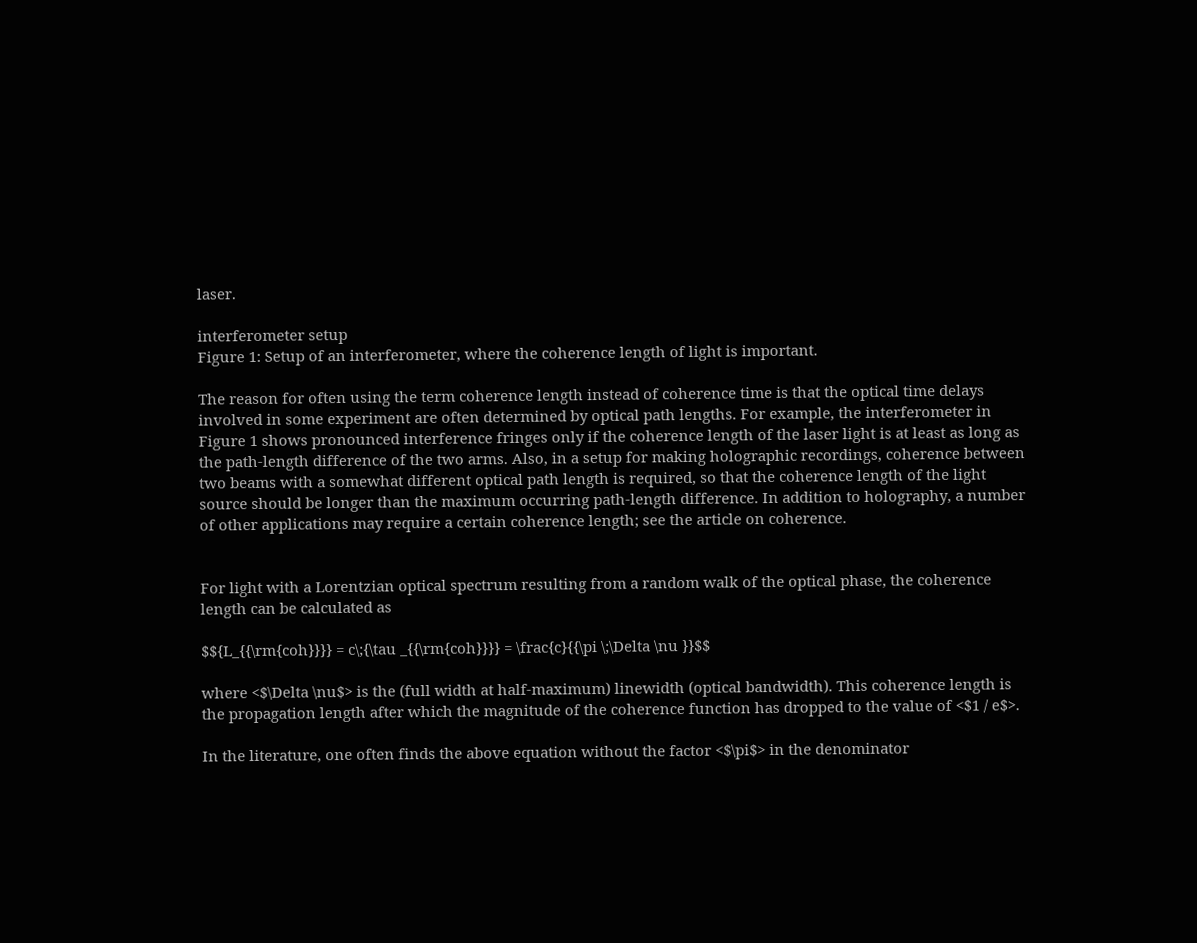laser.

interferometer setup
Figure 1: Setup of an interferometer, where the coherence length of light is important.

The reason for often using the term coherence length instead of coherence time is that the optical time delays involved in some experiment are often determined by optical path lengths. For example, the interferometer in Figure 1 shows pronounced interference fringes only if the coherence length of the laser light is at least as long as the path-length difference of the two arms. Also, in a setup for making holographic recordings, coherence between two beams with a somewhat different optical path length is required, so that the coherence length of the light source should be longer than the maximum occurring path-length difference. In addition to holography, a number of other applications may require a certain coherence length; see the article on coherence.


For light with a Lorentzian optical spectrum resulting from a random walk of the optical phase, the coherence length can be calculated as

$${L_{{\rm{coh}}}} = c\;{\tau _{{\rm{coh}}}} = \frac{c}{{\pi \;\Delta \nu }}$$

where <$\Delta \nu$> is the (full width at half-maximum) linewidth (optical bandwidth). This coherence length is the propagation length after which the magnitude of the coherence function has dropped to the value of <$1 / e$>.

In the literature, one often finds the above equation without the factor <$\pi$> in the denominator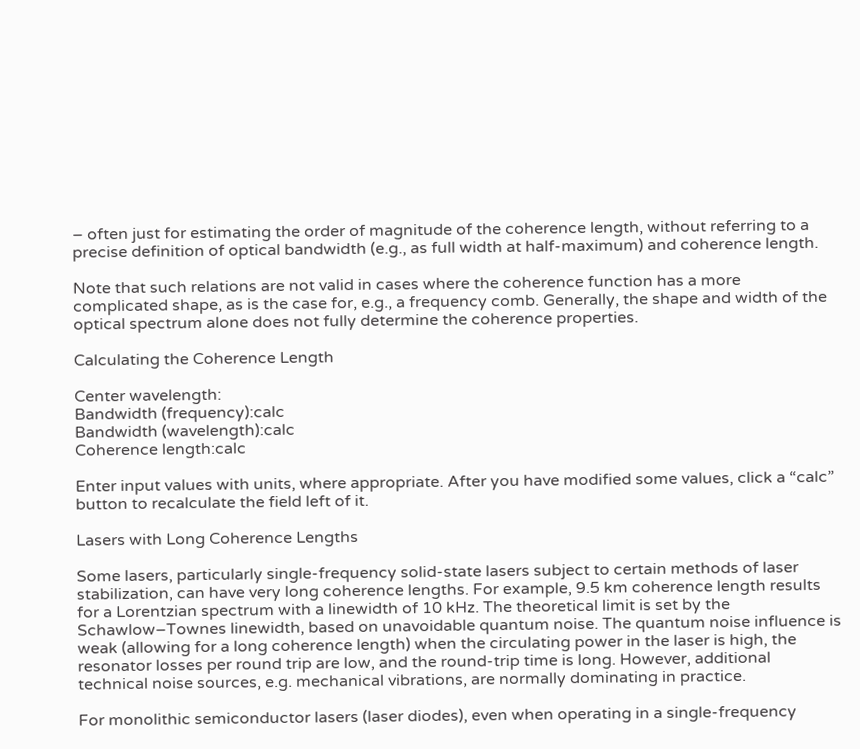– often just for estimating the order of magnitude of the coherence length, without referring to a precise definition of optical bandwidth (e.g., as full width at half-maximum) and coherence length.

Note that such relations are not valid in cases where the coherence function has a more complicated shape, as is the case for, e.g., a frequency comb. Generally, the shape and width of the optical spectrum alone does not fully determine the coherence properties.

Calculating the Coherence Length

Center wavelength:
Bandwidth (frequency):calc
Bandwidth (wavelength):calc
Coherence length:calc

Enter input values with units, where appropriate. After you have modified some values, click a “calc” button to recalculate the field left of it.

Lasers with Long Coherence Lengths

Some lasers, particularly single-frequency solid-state lasers subject to certain methods of laser stabilization, can have very long coherence lengths. For example, 9.5 km coherence length results for a Lorentzian spectrum with a linewidth of 10 kHz. The theoretical limit is set by the Schawlow–Townes linewidth, based on unavoidable quantum noise. The quantum noise influence is weak (allowing for a long coherence length) when the circulating power in the laser is high, the resonator losses per round trip are low, and the round-trip time is long. However, additional technical noise sources, e.g. mechanical vibrations, are normally dominating in practice.

For monolithic semiconductor lasers (laser diodes), even when operating in a single-frequency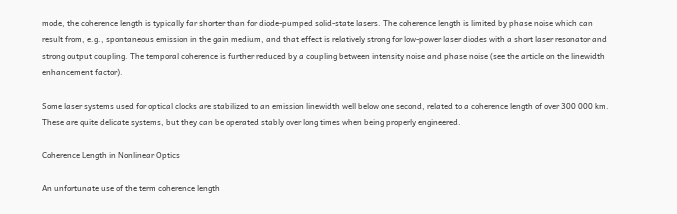mode, the coherence length is typically far shorter than for diode-pumped solid-state lasers. The coherence length is limited by phase noise which can result from, e.g., spontaneous emission in the gain medium, and that effect is relatively strong for low-power laser diodes with a short laser resonator and strong output coupling. The temporal coherence is further reduced by a coupling between intensity noise and phase noise (see the article on the linewidth enhancement factor).

Some laser systems used for optical clocks are stabilized to an emission linewidth well below one second, related to a coherence length of over 300 000 km. These are quite delicate systems, but they can be operated stably over long times when being properly engineered.

Coherence Length in Nonlinear Optics

An unfortunate use of the term coherence length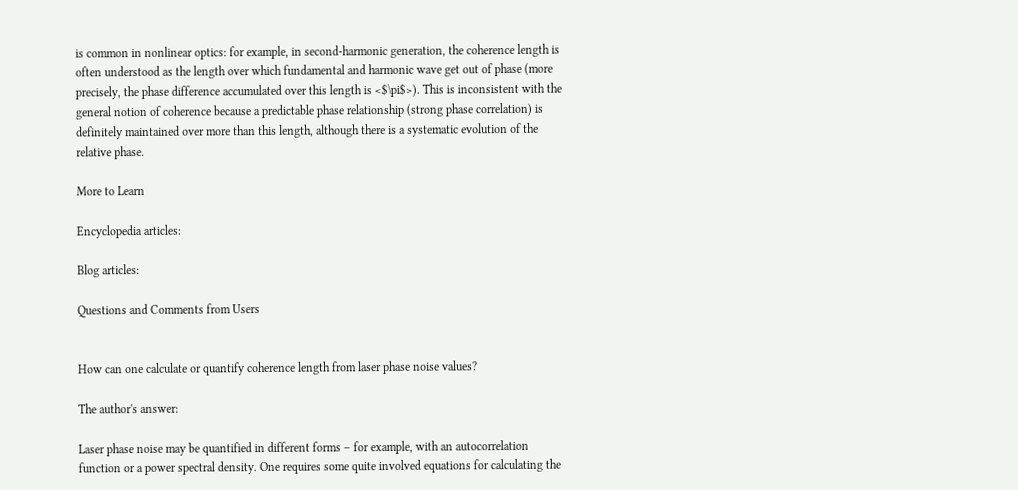is common in nonlinear optics: for example, in second-harmonic generation, the coherence length is often understood as the length over which fundamental and harmonic wave get out of phase (more precisely, the phase difference accumulated over this length is <$\pi$>). This is inconsistent with the general notion of coherence because a predictable phase relationship (strong phase correlation) is definitely maintained over more than this length, although there is a systematic evolution of the relative phase.

More to Learn

Encyclopedia articles:

Blog articles:

Questions and Comments from Users


How can one calculate or quantify coherence length from laser phase noise values?

The author's answer:

Laser phase noise may be quantified in different forms – for example, with an autocorrelation function or a power spectral density. One requires some quite involved equations for calculating the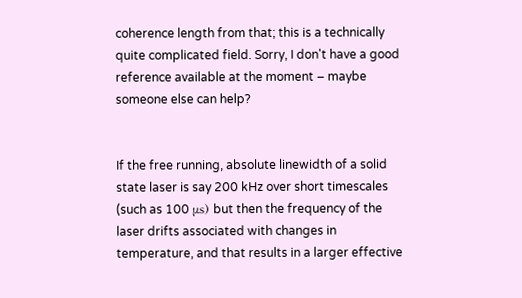coherence length from that; this is a technically quite complicated field. Sorry, I don't have a good reference available at the moment – maybe someone else can help?


If the free running, absolute linewidth of a solid state laser is say 200 kHz over short timescales (such as 100 μs) but then the frequency of the laser drifts associated with changes in temperature, and that results in a larger effective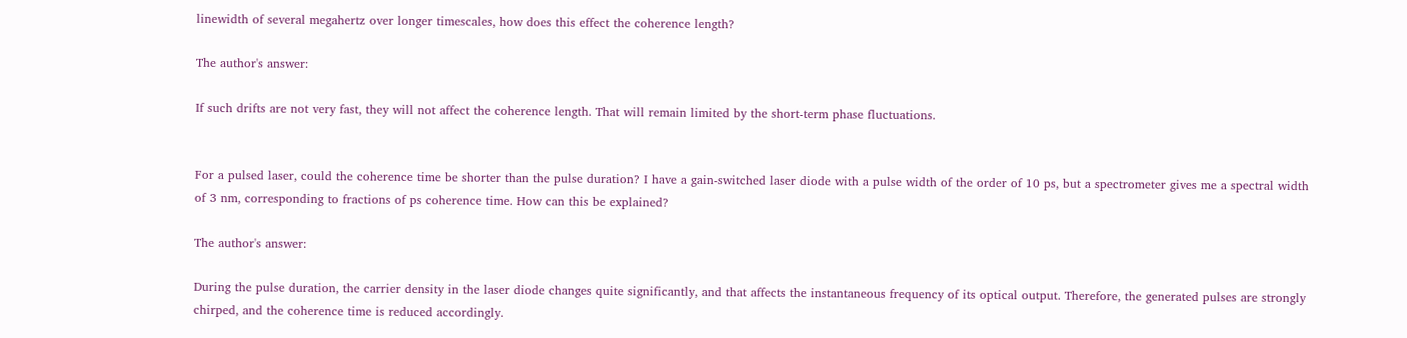linewidth of several megahertz over longer timescales, how does this effect the coherence length?

The author's answer:

If such drifts are not very fast, they will not affect the coherence length. That will remain limited by the short-term phase fluctuations.


For a pulsed laser, could the coherence time be shorter than the pulse duration? I have a gain-switched laser diode with a pulse width of the order of 10 ps, but a spectrometer gives me a spectral width of 3 nm, corresponding to fractions of ps coherence time. How can this be explained?

The author's answer:

During the pulse duration, the carrier density in the laser diode changes quite significantly, and that affects the instantaneous frequency of its optical output. Therefore, the generated pulses are strongly chirped, and the coherence time is reduced accordingly.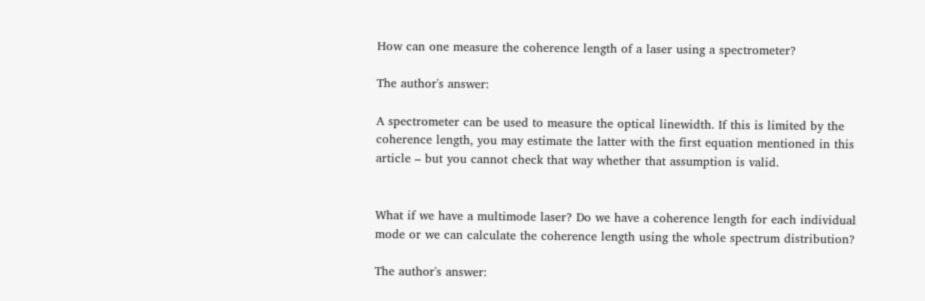How can one measure the coherence length of a laser using a spectrometer?

The author's answer:

A spectrometer can be used to measure the optical linewidth. If this is limited by the coherence length, you may estimate the latter with the first equation mentioned in this article – but you cannot check that way whether that assumption is valid.


What if we have a multimode laser? Do we have a coherence length for each individual mode or we can calculate the coherence length using the whole spectrum distribution?

The author's answer: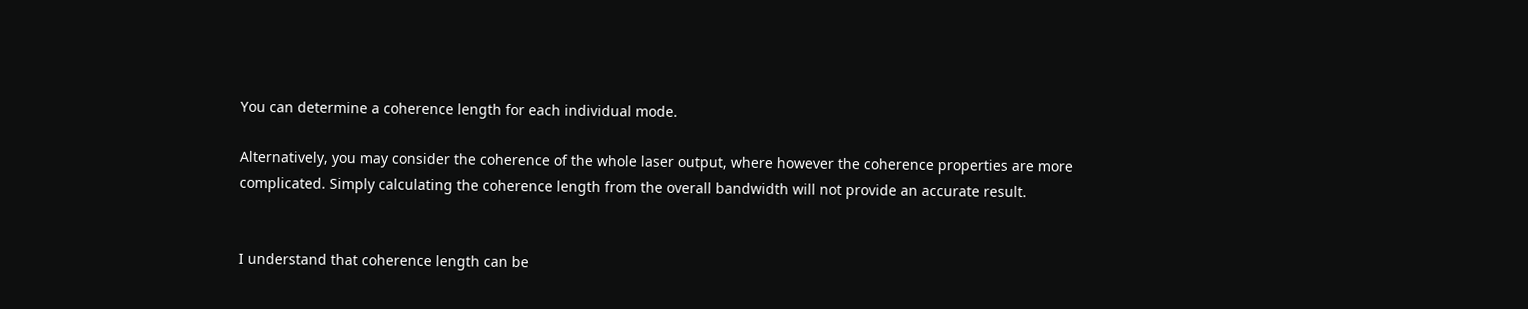You can determine a coherence length for each individual mode.

Alternatively, you may consider the coherence of the whole laser output, where however the coherence properties are more complicated. Simply calculating the coherence length from the overall bandwidth will not provide an accurate result.


I understand that coherence length can be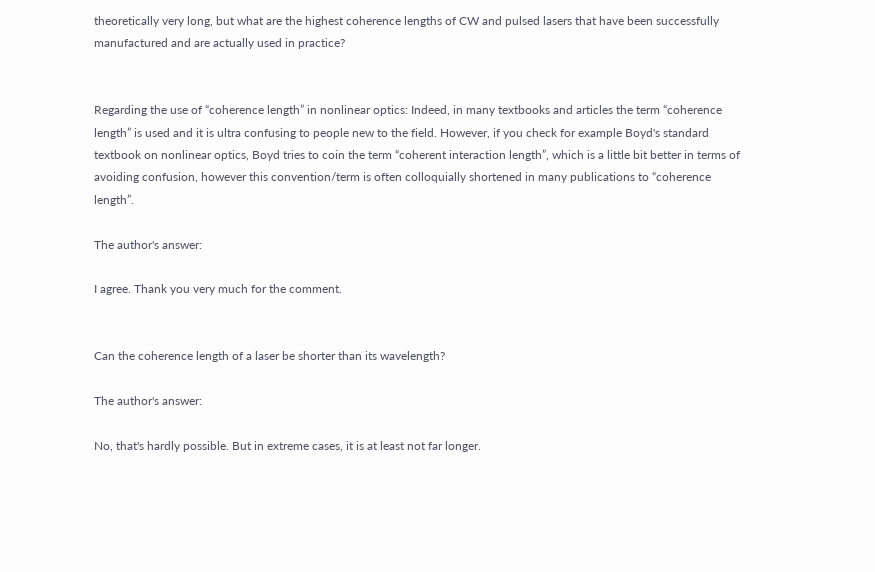theoretically very long, but what are the highest coherence lengths of CW and pulsed lasers that have been successfully manufactured and are actually used in practice?


Regarding the use of “coherence length” in nonlinear optics: Indeed, in many textbooks and articles the term “coherence length” is used and it is ultra confusing to people new to the field. However, if you check for example Boyd's standard textbook on nonlinear optics, Boyd tries to coin the term “coherent interaction length”, which is a little bit better in terms of avoiding confusion, however this convention/term is often colloquially shortened in many publications to “coherence length”.

The author's answer:

I agree. Thank you very much for the comment.


Can the coherence length of a laser be shorter than its wavelength?

The author's answer:

No, that's hardly possible. But in extreme cases, it is at least not far longer.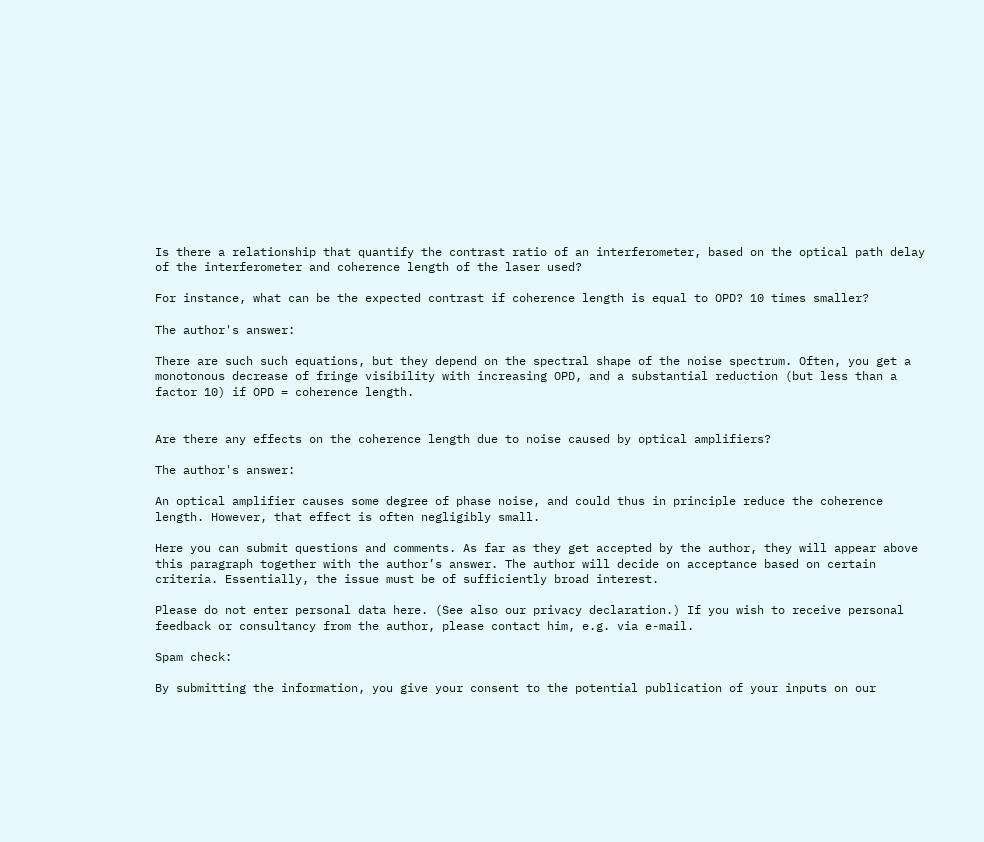Is there a relationship that quantify the contrast ratio of an interferometer, based on the optical path delay of the interferometer and coherence length of the laser used?

For instance, what can be the expected contrast if coherence length is equal to OPD? 10 times smaller?

The author's answer:

There are such such equations, but they depend on the spectral shape of the noise spectrum. Often, you get a monotonous decrease of fringe visibility with increasing OPD, and a substantial reduction (but less than a factor 10) if OPD = coherence length.


Are there any effects on the coherence length due to noise caused by optical amplifiers?

The author's answer:

An optical amplifier causes some degree of phase noise, and could thus in principle reduce the coherence length. However, that effect is often negligibly small.

Here you can submit questions and comments. As far as they get accepted by the author, they will appear above this paragraph together with the author’s answer. The author will decide on acceptance based on certain criteria. Essentially, the issue must be of sufficiently broad interest.

Please do not enter personal data here. (See also our privacy declaration.) If you wish to receive personal feedback or consultancy from the author, please contact him, e.g. via e-mail.

Spam check:

By submitting the information, you give your consent to the potential publication of your inputs on our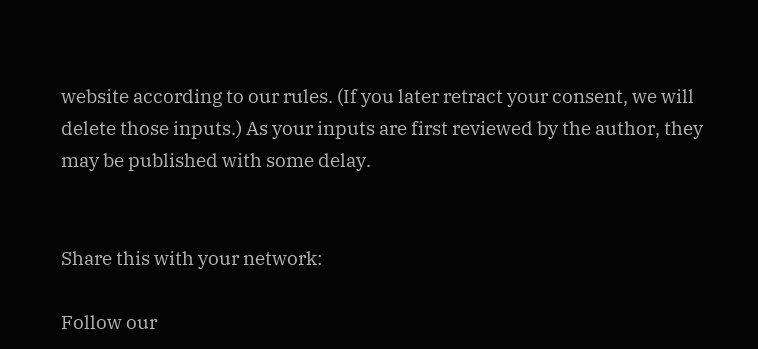website according to our rules. (If you later retract your consent, we will delete those inputs.) As your inputs are first reviewed by the author, they may be published with some delay.


Share this with your network:

Follow our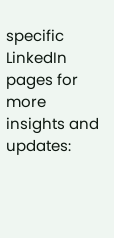specific LinkedIn pages for more insights and updates: